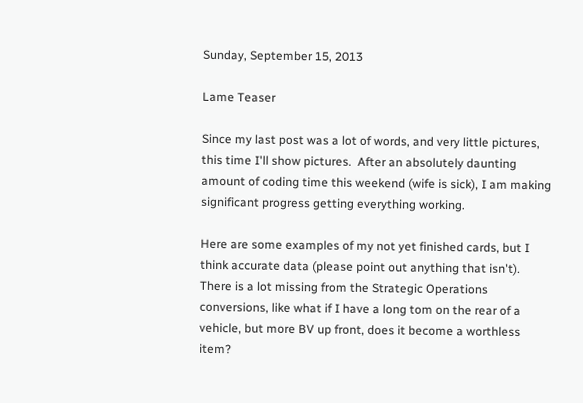Sunday, September 15, 2013

Lame Teaser

Since my last post was a lot of words, and very little pictures, this time I'll show pictures.  After an absolutely daunting amount of coding time this weekend (wife is sick), I am making significant progress getting everything working.

Here are some examples of my not yet finished cards, but I think accurate data (please point out anything that isn't).  There is a lot missing from the Strategic Operations conversions, like what if I have a long tom on the rear of a vehicle, but more BV up front, does it become a worthless item?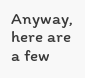Anyway, here are a few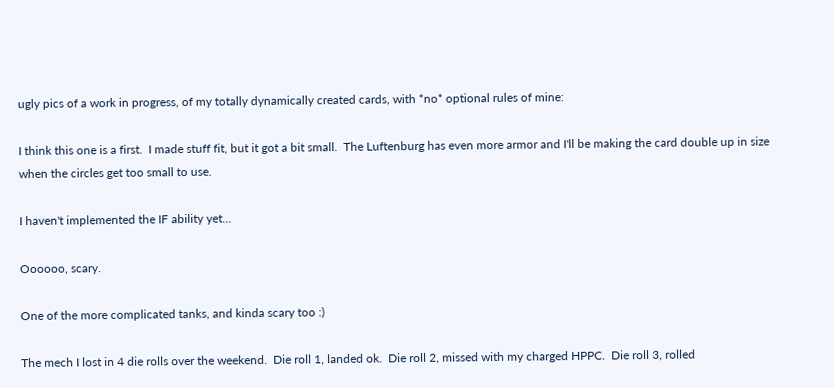ugly pics of a work in progress, of my totally dynamically created cards, with *no* optional rules of mine:

I think this one is a first.  I made stuff fit, but it got a bit small.  The Luftenburg has even more armor and I'll be making the card double up in size when the circles get too small to use.

I haven't implemented the IF ability yet...

Oooooo, scary.

One of the more complicated tanks, and kinda scary too :)

The mech I lost in 4 die rolls over the weekend.  Die roll 1, landed ok.  Die roll 2, missed with my charged HPPC.  Die roll 3, rolled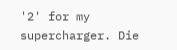'2' for my supercharger. Die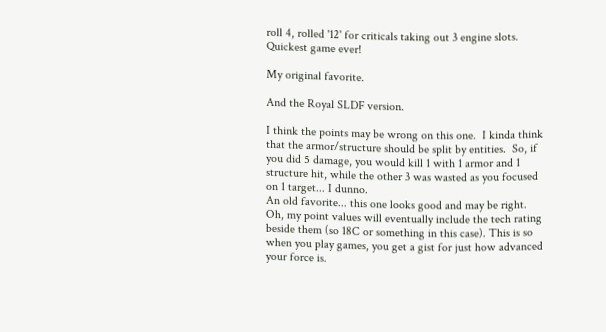roll 4, rolled '12' for criticals taking out 3 engine slots.  Quickest game ever!

My original favorite.

And the Royal SLDF version.

I think the points may be wrong on this one.  I kinda think that the armor/structure should be split by entities.  So, if you did 5 damage, you would kill 1 with 1 armor and 1 structure hit, while the other 3 was wasted as you focused on 1 target... I dunno.
An old favorite... this one looks good and may be right.  Oh, my point values will eventually include the tech rating beside them (so 18C or something in this case). This is so when you play games, you get a gist for just how advanced your force is.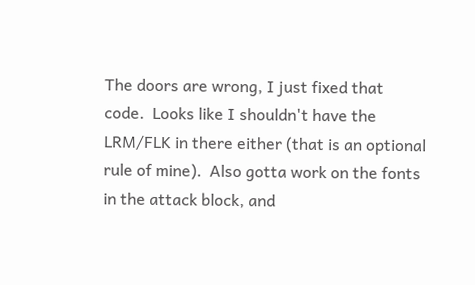The doors are wrong, I just fixed that code.  Looks like I shouldn't have the LRM/FLK in there either (that is an optional rule of mine).  Also gotta work on the fonts in the attack block, and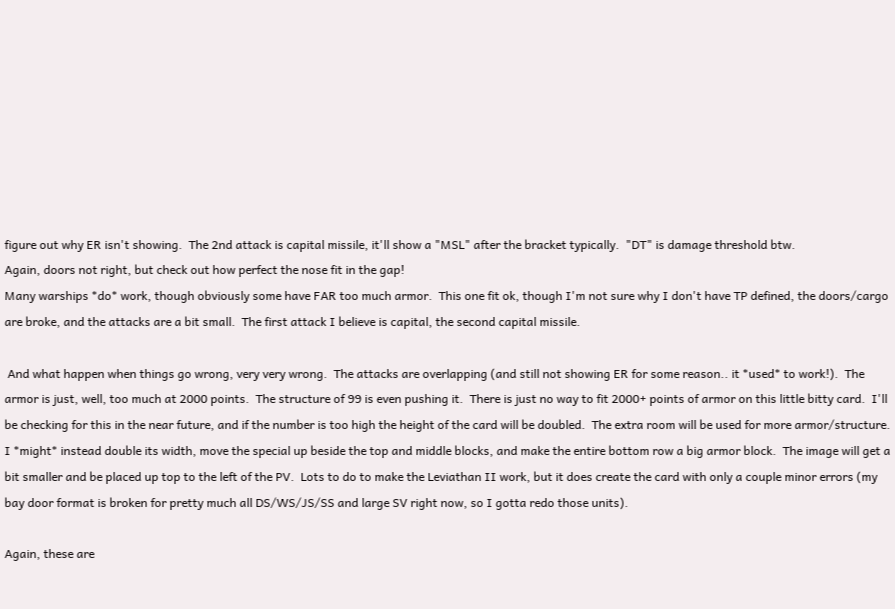figure out why ER isn't showing.  The 2nd attack is capital missile, it'll show a "MSL" after the bracket typically.  "DT" is damage threshold btw.
Again, doors not right, but check out how perfect the nose fit in the gap!
Many warships *do* work, though obviously some have FAR too much armor.  This one fit ok, though I'm not sure why I don't have TP defined, the doors/cargo are broke, and the attacks are a bit small.  The first attack I believe is capital, the second capital missile.

 And what happen when things go wrong, very very wrong.  The attacks are overlapping (and still not showing ER for some reason.. it *used* to work!).  The armor is just, well, too much at 2000 points.  The structure of 99 is even pushing it.  There is just no way to fit 2000+ points of armor on this little bitty card.  I'll be checking for this in the near future, and if the number is too high the height of the card will be doubled.  The extra room will be used for more armor/structure.  I *might* instead double its width, move the special up beside the top and middle blocks, and make the entire bottom row a big armor block.  The image will get a bit smaller and be placed up top to the left of the PV.  Lots to do to make the Leviathan II work, but it does create the card with only a couple minor errors (my bay door format is broken for pretty much all DS/WS/JS/SS and large SV right now, so I gotta redo those units).

Again, these are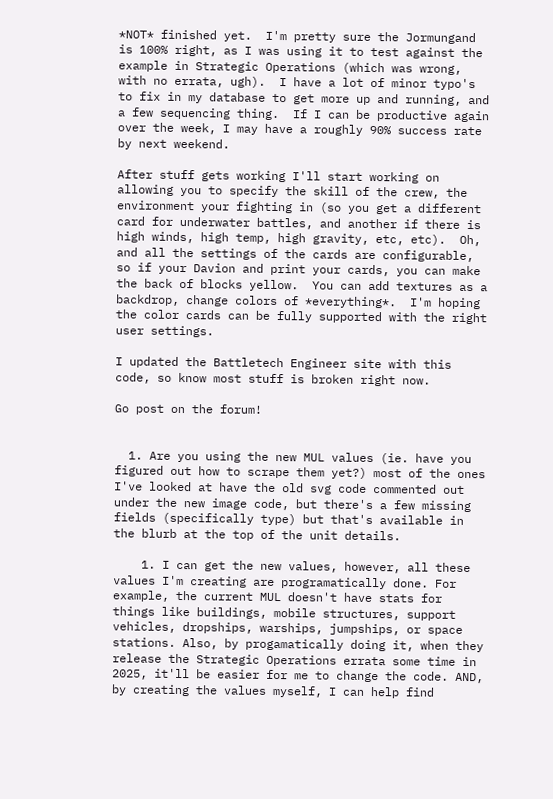*NOT* finished yet.  I'm pretty sure the Jormungand is 100% right, as I was using it to test against the example in Strategic Operations (which was wrong, with no errata, ugh).  I have a lot of minor typo's to fix in my database to get more up and running, and a few sequencing thing.  If I can be productive again over the week, I may have a roughly 90% success rate by next weekend.

After stuff gets working I'll start working on allowing you to specify the skill of the crew, the environment your fighting in (so you get a different card for underwater battles, and another if there is high winds, high temp, high gravity, etc, etc).  Oh, and all the settings of the cards are configurable, so if your Davion and print your cards, you can make the back of blocks yellow.  You can add textures as a backdrop, change colors of *everything*.  I'm hoping the color cards can be fully supported with the right user settings.

I updated the Battletech Engineer site with this code, so know most stuff is broken right now.

Go post on the forum!


  1. Are you using the new MUL values (ie. have you figured out how to scrape them yet?) most of the ones I've looked at have the old svg code commented out under the new image code, but there's a few missing fields (specifically type) but that's available in the blurb at the top of the unit details.

    1. I can get the new values, however, all these values I'm creating are programatically done. For example, the current MUL doesn't have stats for things like buildings, mobile structures, support vehicles, dropships, warships, jumpships, or space stations. Also, by progamatically doing it, when they release the Strategic Operations errata some time in 2025, it'll be easier for me to change the code. AND, by creating the values myself, I can help find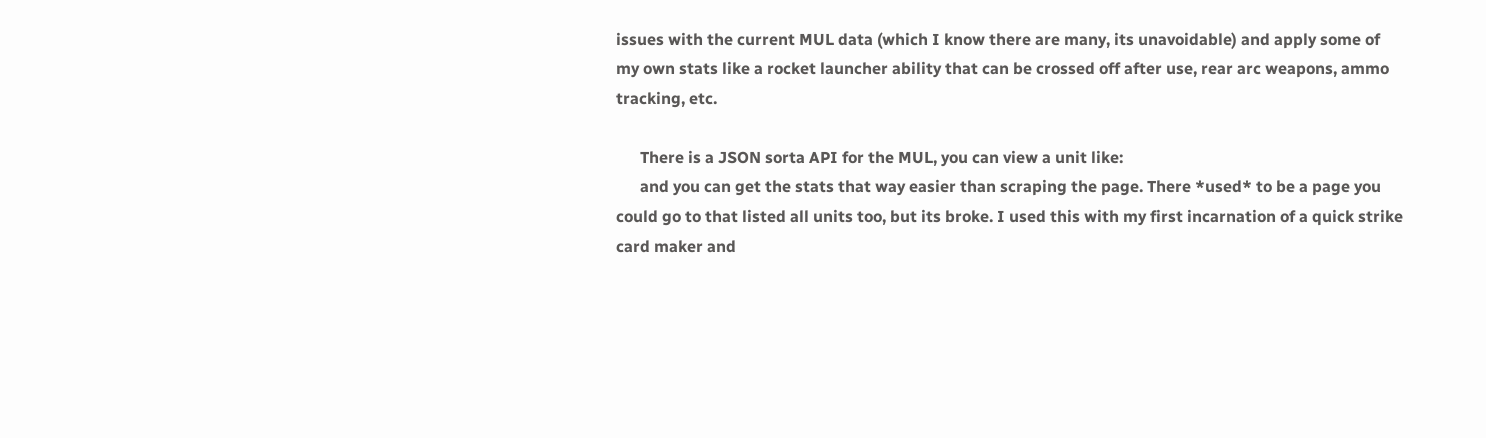issues with the current MUL data (which I know there are many, its unavoidable) and apply some of my own stats like a rocket launcher ability that can be crossed off after use, rear arc weapons, ammo tracking, etc.

      There is a JSON sorta API for the MUL, you can view a unit like:
      and you can get the stats that way easier than scraping the page. There *used* to be a page you could go to that listed all units too, but its broke. I used this with my first incarnation of a quick strike card maker and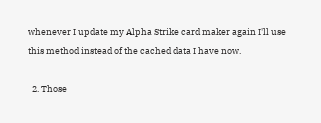whenever I update my Alpha Strike card maker again I'll use this method instead of the cached data I have now.

  2. Those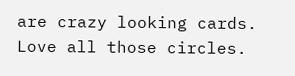are crazy looking cards. Love all those circles.